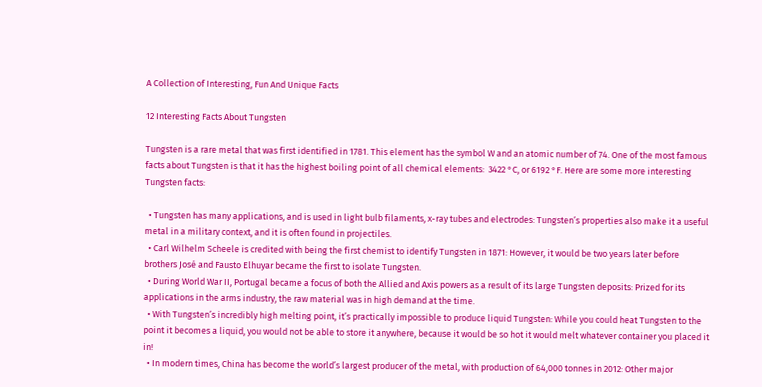A Collection of Interesting, Fun And Unique Facts

12 Interesting Facts About Tungsten

Tungsten is a rare metal that was first identified in 1781. This element has the symbol W and an atomic number of 74. One of the most famous facts about Tungsten is that it has the highest boiling point of all chemical elements:  3422 °C, or 6192 °F. Here are some more interesting Tungsten facts:

  • Tungsten has many applications, and is used in light bulb filaments, x-ray tubes and electrodes: Tungsten’s properties also make it a useful metal in a military context, and it is often found in projectiles.
  • Carl Wilhelm Scheele is credited with being the first chemist to identify Tungsten in 1871: However, it would be two years later before brothers José and Fausto Elhuyar became the first to isolate Tungsten.
  • During World War II, Portugal became a focus of both the Allied and Axis powers as a result of its large Tungsten deposits: Prized for its applications in the arms industry, the raw material was in high demand at the time.
  • With Tungsten’s incredibly high melting point, it’s practically impossible to produce liquid Tungsten: While you could heat Tungsten to the point it becomes a liquid, you would not be able to store it anywhere, because it would be so hot it would melt whatever container you placed it in!
  • In modern times, China has become the world’s largest producer of the metal, with production of 64,000 tonnes in 2012: Other major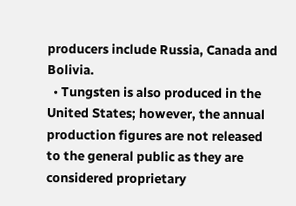producers include Russia, Canada and Bolivia.
  • Tungsten is also produced in the United States; however, the annual production figures are not released to the general public as they are considered proprietary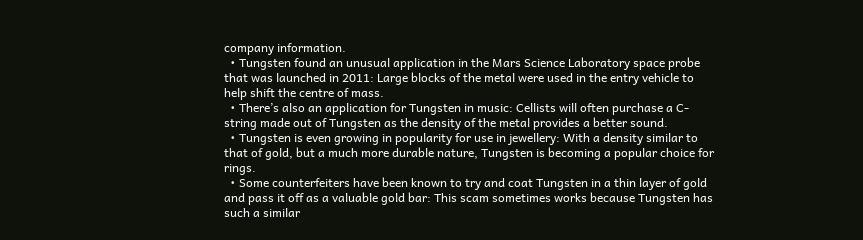company information.
  • Tungsten found an unusual application in the Mars Science Laboratory space probe that was launched in 2011: Large blocks of the metal were used in the entry vehicle to help shift the centre of mass.
  • There’s also an application for Tungsten in music: Cellists will often purchase a C-string made out of Tungsten as the density of the metal provides a better sound.
  • Tungsten is even growing in popularity for use in jewellery: With a density similar to that of gold, but a much more durable nature, Tungsten is becoming a popular choice for rings.
  • Some counterfeiters have been known to try and coat Tungsten in a thin layer of gold and pass it off as a valuable gold bar: This scam sometimes works because Tungsten has such a similar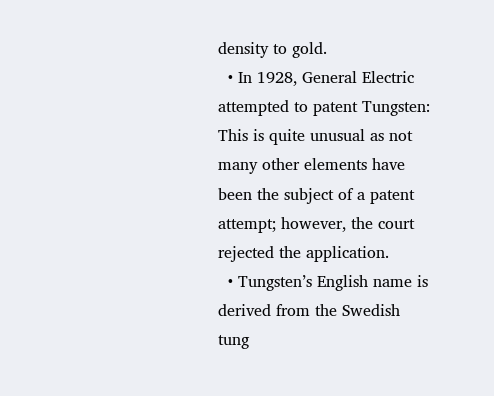density to gold.
  • In 1928, General Electric attempted to patent Tungsten: This is quite unusual as not many other elements have been the subject of a patent attempt; however, the court rejected the application.
  • Tungsten’s English name is derived from the Swedish tung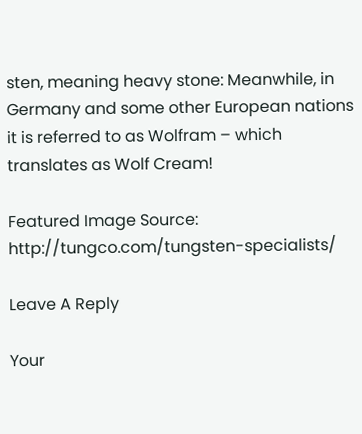sten, meaning heavy stone: Meanwhile, in Germany and some other European nations it is referred to as Wolfram – which translates as Wolf Cream!

Featured Image Source: http://tungco.com/tungsten-specialists/

Leave A Reply

Your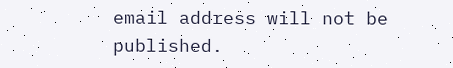email address will not be published.